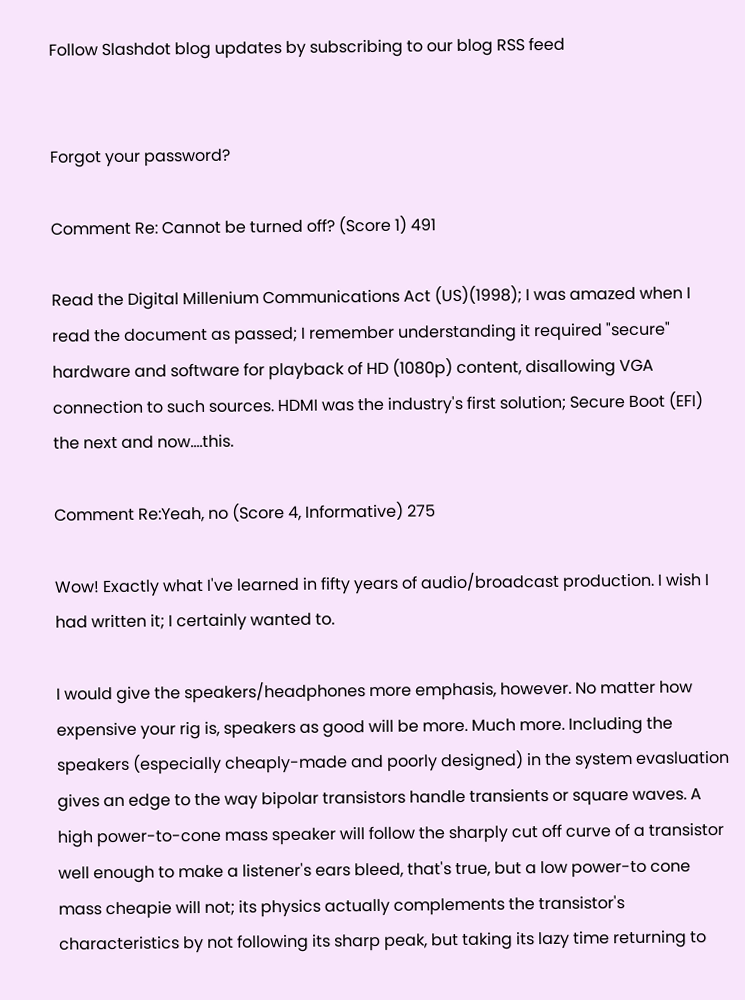Follow Slashdot blog updates by subscribing to our blog RSS feed


Forgot your password?

Comment Re: Cannot be turned off? (Score 1) 491

Read the Digital Millenium Communications Act (US)(1998); I was amazed when I read the document as passed; I remember understanding it required "secure" hardware and software for playback of HD (1080p) content, disallowing VGA connection to such sources. HDMI was the industry's first solution; Secure Boot (EFI) the next and now....this.

Comment Re:Yeah, no (Score 4, Informative) 275

Wow! Exactly what I've learned in fifty years of audio/broadcast production. I wish I had written it; I certainly wanted to.

I would give the speakers/headphones more emphasis, however. No matter how expensive your rig is, speakers as good will be more. Much more. Including the speakers (especially cheaply-made and poorly designed) in the system evasluation gives an edge to the way bipolar transistors handle transients or square waves. A high power-to-cone mass speaker will follow the sharply cut off curve of a transistor well enough to make a listener's ears bleed, that's true, but a low power-to cone mass cheapie will not; its physics actually complements the transistor's characteristics by not following its sharp peak, but taking its lazy time returning to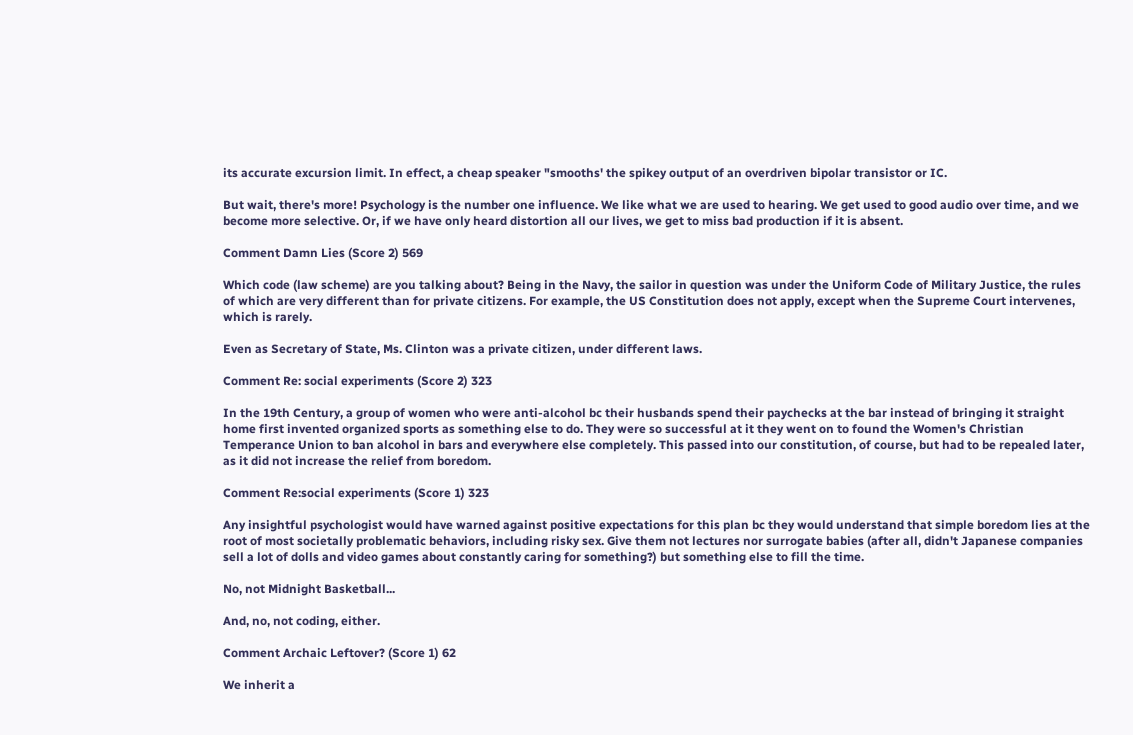its accurate excursion limit. In effect, a cheap speaker "smooths' the spikey output of an overdriven bipolar transistor or IC.

But wait, there's more! Psychology is the number one influence. We like what we are used to hearing. We get used to good audio over time, and we become more selective. Or, if we have only heard distortion all our lives, we get to miss bad production if it is absent.

Comment Damn Lies (Score 2) 569

Which code (law scheme) are you talking about? Being in the Navy, the sailor in question was under the Uniform Code of Military Justice, the rules of which are very different than for private citizens. For example, the US Constitution does not apply, except when the Supreme Court intervenes, which is rarely.

Even as Secretary of State, Ms. Clinton was a private citizen, under different laws.

Comment Re: social experiments (Score 2) 323

In the 19th Century, a group of women who were anti-alcohol bc their husbands spend their paychecks at the bar instead of bringing it straight home first invented organized sports as something else to do. They were so successful at it they went on to found the Women's Christian Temperance Union to ban alcohol in bars and everywhere else completely. This passed into our constitution, of course, but had to be repealed later, as it did not increase the relief from boredom.

Comment Re:social experiments (Score 1) 323

Any insightful psychologist would have warned against positive expectations for this plan bc they would understand that simple boredom lies at the root of most societally problematic behaviors, including risky sex. Give them not lectures nor surrogate babies (after all, didn't Japanese companies sell a lot of dolls and video games about constantly caring for something?) but something else to fill the time.

No, not Midnight Basketball...

And, no, not coding, either.

Comment Archaic Leftover? (Score 1) 62

We inherit a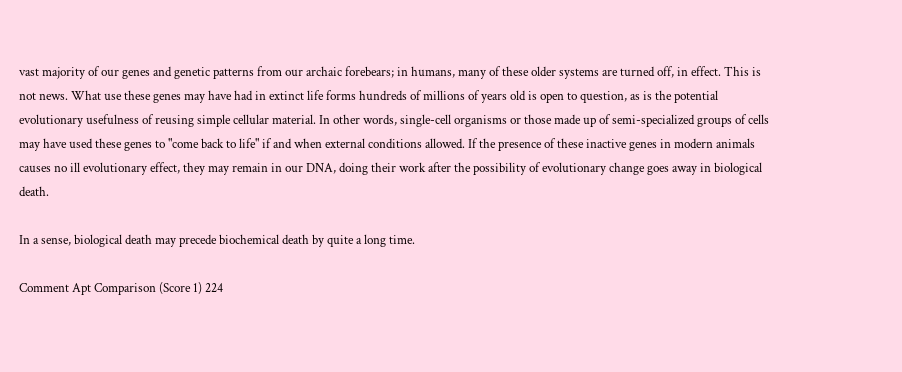vast majority of our genes and genetic patterns from our archaic forebears; in humans, many of these older systems are turned off, in effect. This is not news. What use these genes may have had in extinct life forms hundreds of millions of years old is open to question, as is the potential evolutionary usefulness of reusing simple cellular material. In other words, single-cell organisms or those made up of semi-specialized groups of cells may have used these genes to "come back to life" if and when external conditions allowed. If the presence of these inactive genes in modern animals causes no ill evolutionary effect, they may remain in our DNA, doing their work after the possibility of evolutionary change goes away in biological death.

In a sense, biological death may precede biochemical death by quite a long time.

Comment Apt Comparison (Score 1) 224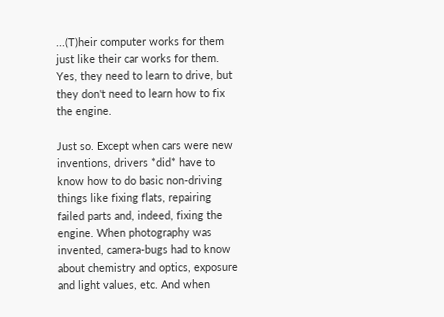...(T)heir computer works for them just like their car works for them. Yes, they need to learn to drive, but they don't need to learn how to fix the engine.

Just so. Except when cars were new inventions, drivers *did* have to know how to do basic non-driving things like fixing flats, repairing failed parts and, indeed, fixing the engine. When photography was invented, camera-bugs had to know about chemistry and optics, exposure and light values, etc. And when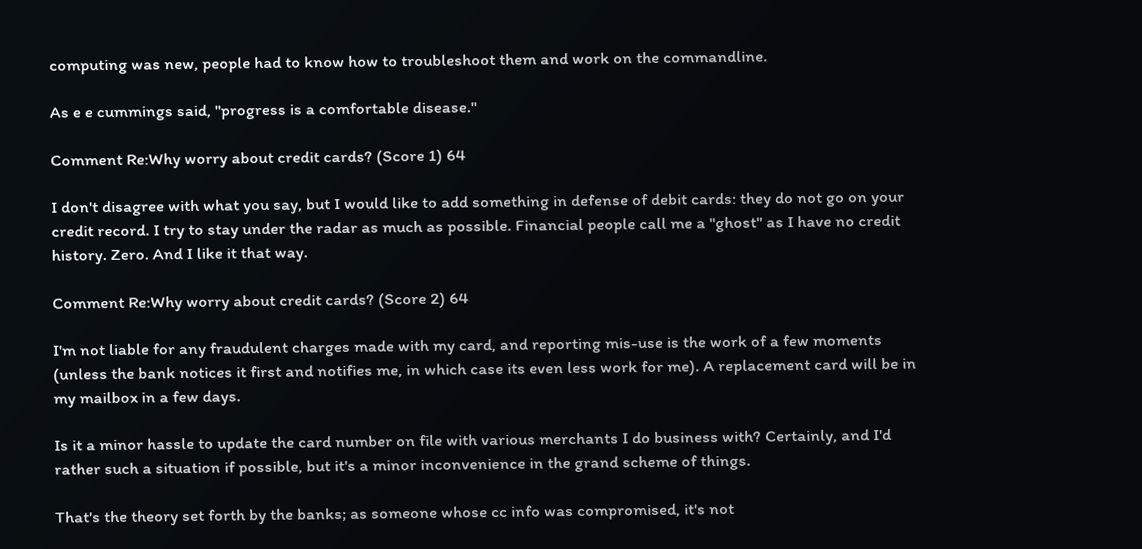computing was new, people had to know how to troubleshoot them and work on the commandline.

As e e cummings said, "progress is a comfortable disease."

Comment Re:Why worry about credit cards? (Score 1) 64

I don't disagree with what you say, but I would like to add something in defense of debit cards: they do not go on your credit record. I try to stay under the radar as much as possible. Financial people call me a "ghost" as I have no credit history. Zero. And I like it that way.

Comment Re:Why worry about credit cards? (Score 2) 64

I'm not liable for any fraudulent charges made with my card, and reporting mis-use is the work of a few moments (unless the bank notices it first and notifies me, in which case its even less work for me). A replacement card will be in my mailbox in a few days.

Is it a minor hassle to update the card number on file with various merchants I do business with? Certainly, and I'd rather such a situation if possible, but it's a minor inconvenience in the grand scheme of things.

That's the theory set forth by the banks; as someone whose cc info was compromised, it's not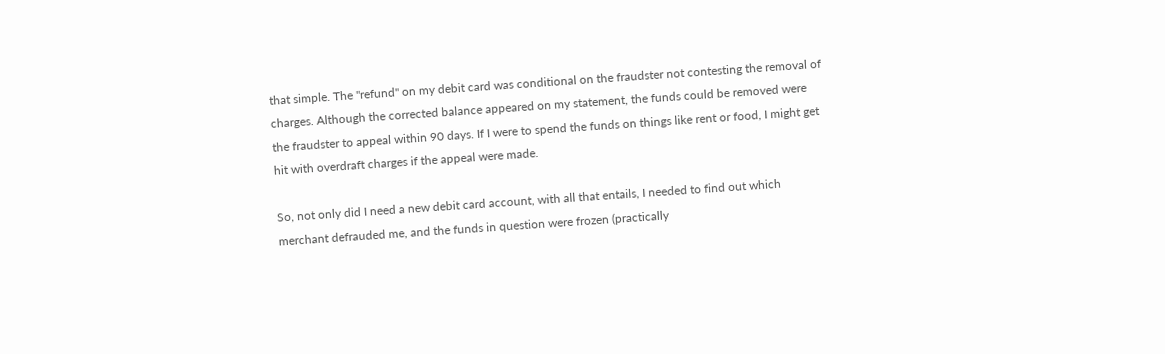that simple. The "refund" on my debit card was conditional on the fraudster not contesting the removal of charges. Although the corrected balance appeared on my statement, the funds could be removed were the fraudster to appeal within 90 days. If I were to spend the funds on things like rent or food, I might get hit with overdraft charges if the appeal were made.

So, not only did I need a new debit card account, with all that entails, I needed to find out which merchant defrauded me, and the funds in question were frozen (practically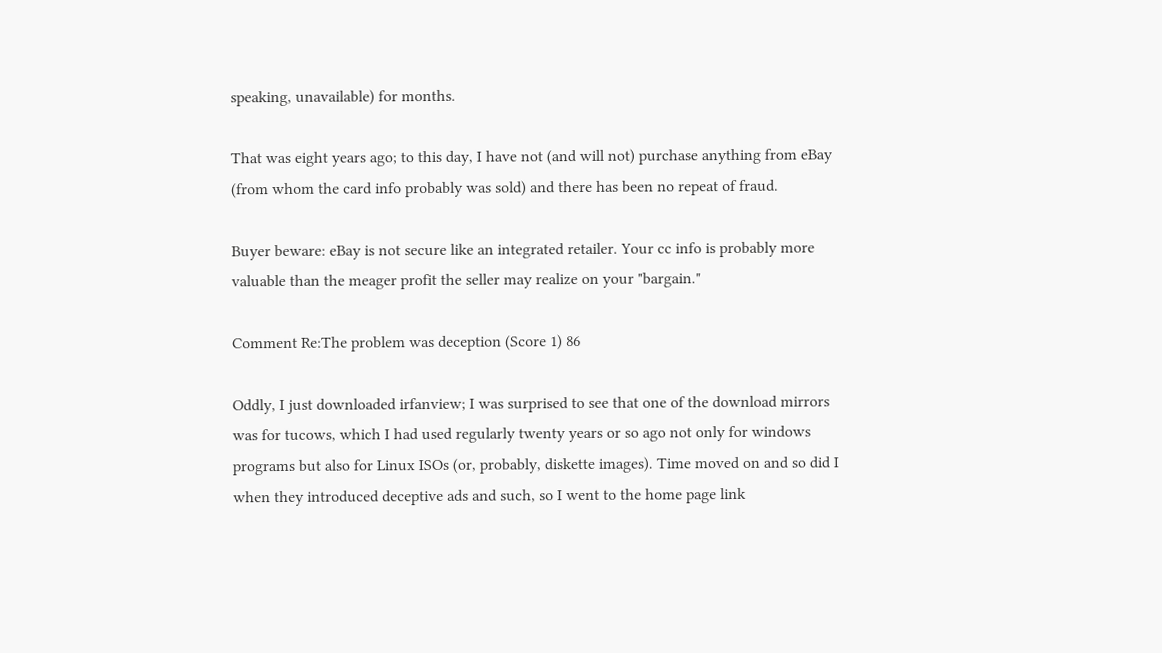speaking, unavailable) for months.

That was eight years ago; to this day, I have not (and will not) purchase anything from eBay (from whom the card info probably was sold) and there has been no repeat of fraud.

Buyer beware: eBay is not secure like an integrated retailer. Your cc info is probably more valuable than the meager profit the seller may realize on your "bargain."

Comment Re:The problem was deception (Score 1) 86

Oddly, I just downloaded irfanview; I was surprised to see that one of the download mirrors was for tucows, which I had used regularly twenty years or so ago not only for windows programs but also for Linux ISOs (or, probably, diskette images). Time moved on and so did I when they introduced deceptive ads and such, so I went to the home page link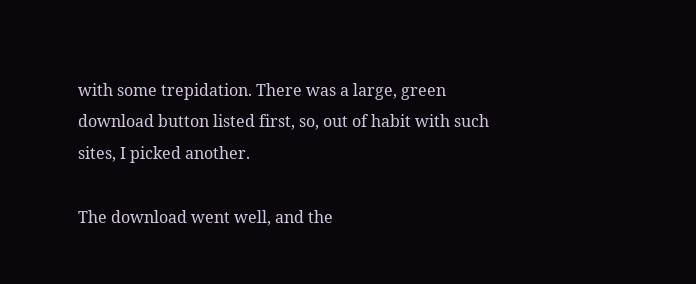with some trepidation. There was a large, green download button listed first, so, out of habit with such sites, I picked another.

The download went well, and the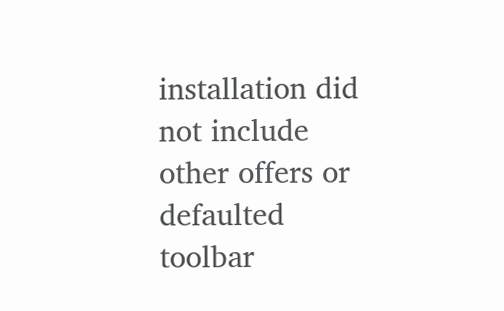installation did not include other offers or defaulted toolbar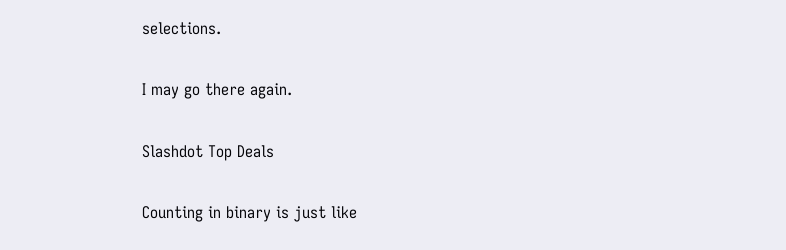selections.

I may go there again.

Slashdot Top Deals

Counting in binary is just like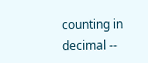counting in decimal --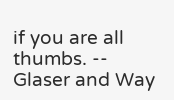if you are all thumbs. -- Glaser and Way